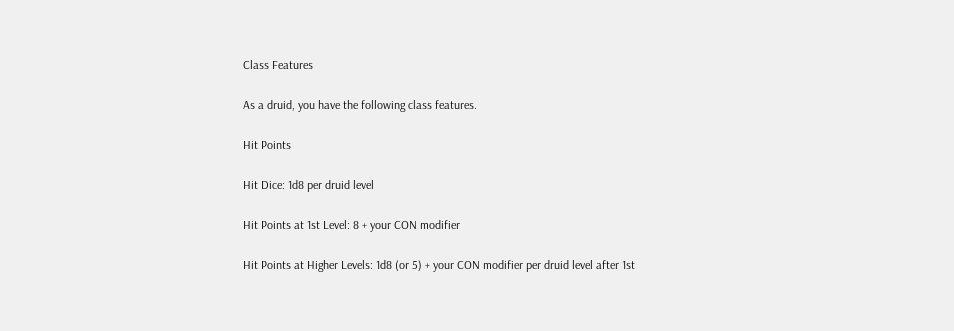Class Features

As a druid, you have the following class features.

Hit Points

Hit Dice: 1d8 per druid level

Hit Points at 1st Level: 8 + your CON modifier

Hit Points at Higher Levels: 1d8 (or 5) + your CON modifier per druid level after 1st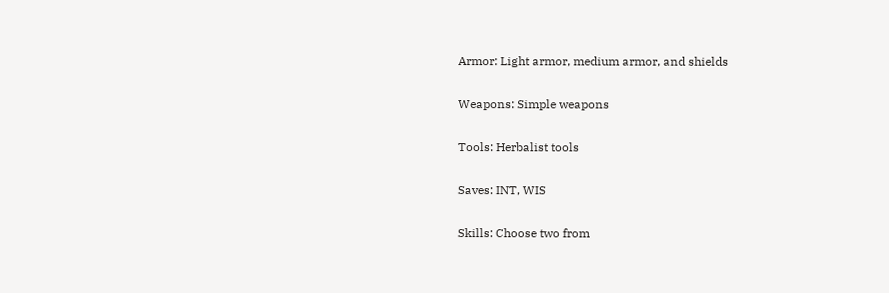Armor: Light armor, medium armor, and shields

Weapons: Simple weapons

Tools: Herbalist tools

Saves: INT, WIS

Skills: Choose two from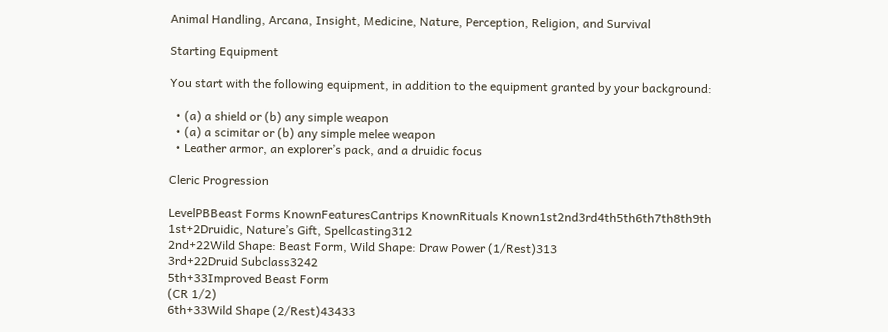Animal Handling, Arcana, Insight, Medicine, Nature, Perception, Religion, and Survival

Starting Equipment

You start with the following equipment, in addition to the equipment granted by your background:

  • (a) a shield or (b) any simple weapon
  • (a) a scimitar or (b) any simple melee weapon
  • Leather armor, an explorer’s pack, and a druidic focus

Cleric Progression

LevelPBBeast Forms KnownFeaturesCantrips KnownRituals Known1st2nd3rd4th5th6th7th8th9th
1st+2Druidic, Nature’s Gift, Spellcasting312
2nd+22Wild Shape: Beast Form, Wild Shape: Draw Power (1/Rest)313
3rd+22Druid Subclass3242
5th+33Improved Beast Form
(CR 1/2)
6th+33Wild Shape (2/Rest)43433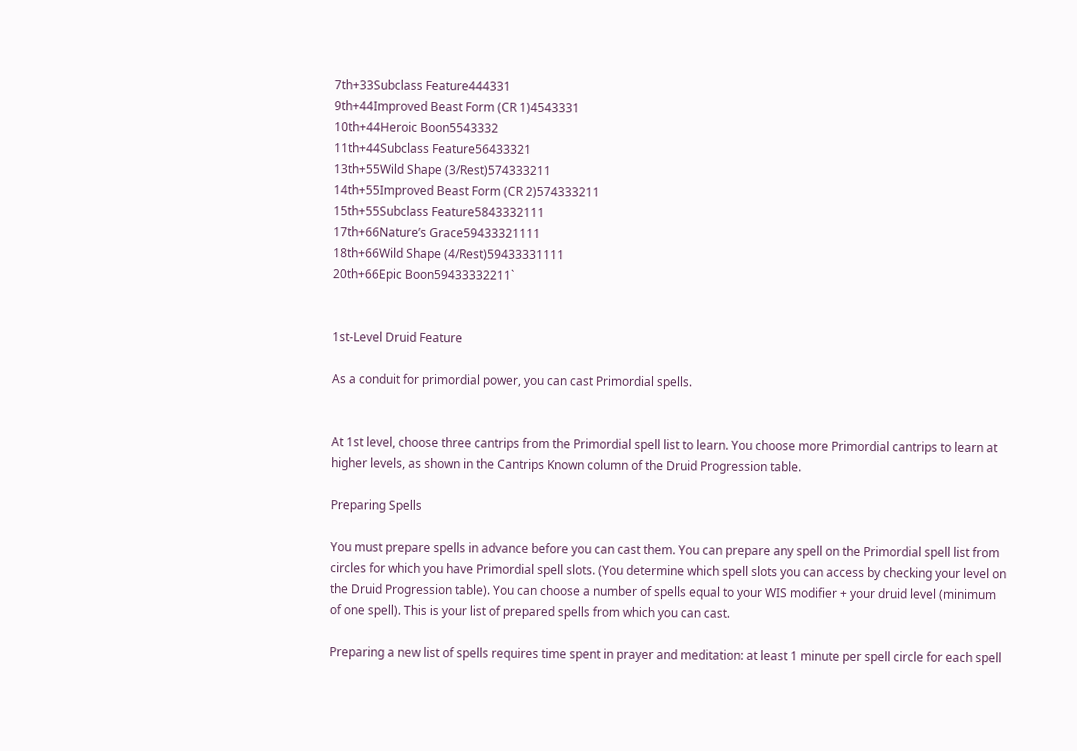7th+33Subclass Feature444331
9th+44Improved Beast Form (CR 1)4543331
10th+44Heroic Boon5543332
11th+44Subclass Feature56433321
13th+55Wild Shape (3/Rest)574333211
14th+55Improved Beast Form (CR 2)574333211
15th+55Subclass Feature5843332111
17th+66Nature’s Grace59433321111
18th+66Wild Shape (4/Rest)59433331111
20th+66Epic Boon59433332211`


1st-Level Druid Feature

As a conduit for primordial power, you can cast Primordial spells.


At 1st level, choose three cantrips from the Primordial spell list to learn. You choose more Primordial cantrips to learn at higher levels, as shown in the Cantrips Known column of the Druid Progression table.

Preparing Spells

You must prepare spells in advance before you can cast them. You can prepare any spell on the Primordial spell list from circles for which you have Primordial spell slots. (You determine which spell slots you can access by checking your level on the Druid Progression table). You can choose a number of spells equal to your WIS modifier + your druid level (minimum of one spell). This is your list of prepared spells from which you can cast.

Preparing a new list of spells requires time spent in prayer and meditation: at least 1 minute per spell circle for each spell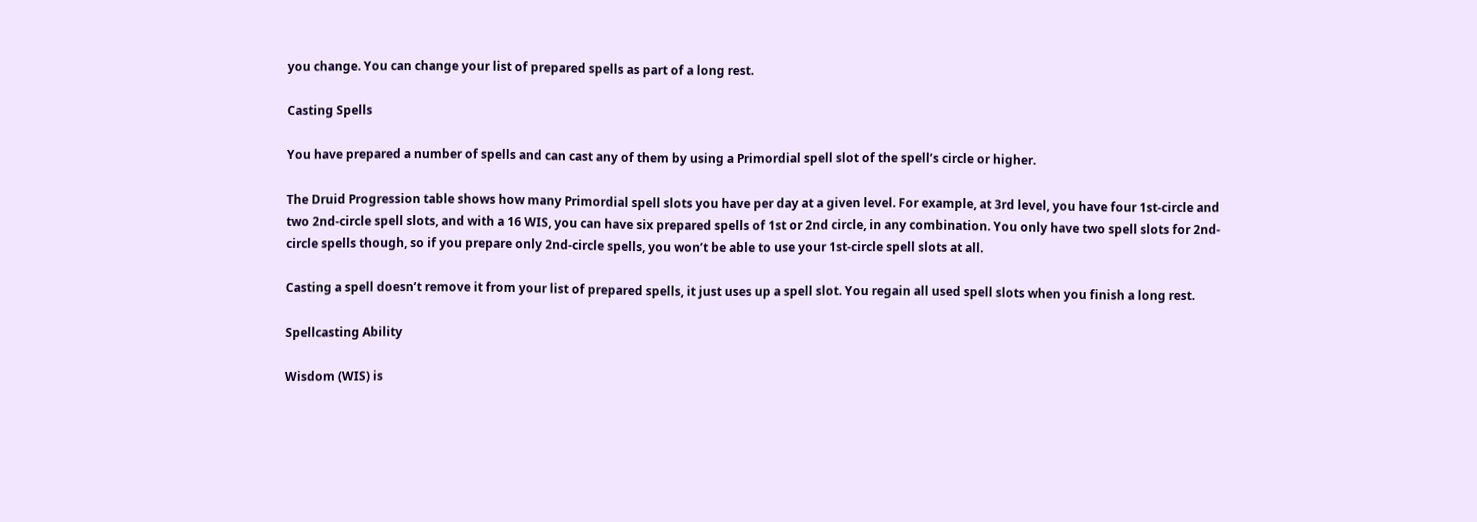you change. You can change your list of prepared spells as part of a long rest.

Casting Spells

You have prepared a number of spells and can cast any of them by using a Primordial spell slot of the spell’s circle or higher.

The Druid Progression table shows how many Primordial spell slots you have per day at a given level. For example, at 3rd level, you have four 1st-circle and two 2nd-circle spell slots, and with a 16 WIS, you can have six prepared spells of 1st or 2nd circle, in any combination. You only have two spell slots for 2nd-circle spells though, so if you prepare only 2nd-circle spells, you won’t be able to use your 1st-circle spell slots at all.

Casting a spell doesn’t remove it from your list of prepared spells, it just uses up a spell slot. You regain all used spell slots when you finish a long rest.

Spellcasting Ability

Wisdom (WIS) is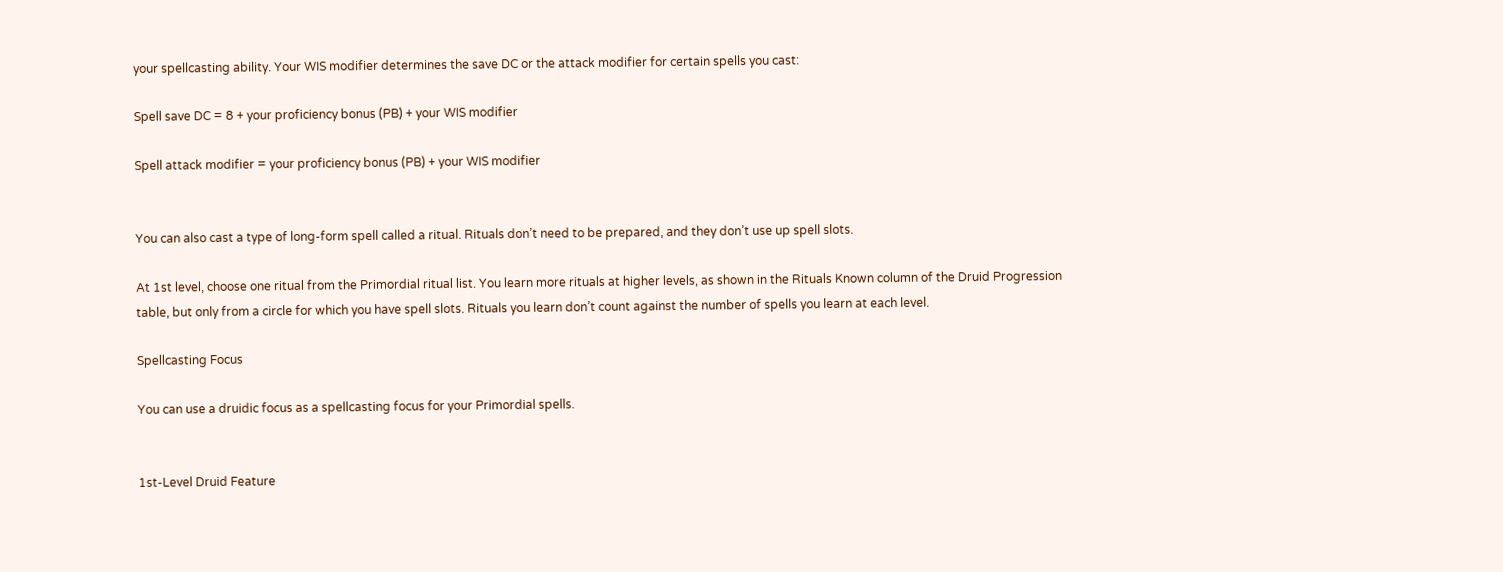your spellcasting ability. Your WIS modifier determines the save DC or the attack modifier for certain spells you cast:

Spell save DC = 8 + your proficiency bonus (PB) + your WIS modifier

Spell attack modifier = your proficiency bonus (PB) + your WIS modifier


You can also cast a type of long-form spell called a ritual. Rituals don’t need to be prepared, and they don’t use up spell slots.

At 1st level, choose one ritual from the Primordial ritual list. You learn more rituals at higher levels, as shown in the Rituals Known column of the Druid Progression table, but only from a circle for which you have spell slots. Rituals you learn don’t count against the number of spells you learn at each level.

Spellcasting Focus

You can use a druidic focus as a spellcasting focus for your Primordial spells.


1st-Level Druid Feature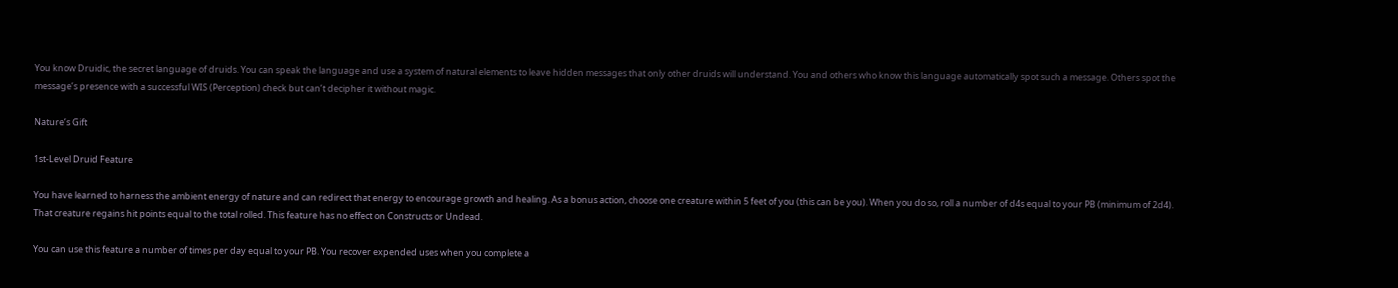You know Druidic, the secret language of druids. You can speak the language and use a system of natural elements to leave hidden messages that only other druids will understand. You and others who know this language automatically spot such a message. Others spot the message’s presence with a successful WIS (Perception) check but can’t decipher it without magic.

Nature’s Gift

1st-Level Druid Feature

You have learned to harness the ambient energy of nature and can redirect that energy to encourage growth and healing. As a bonus action, choose one creature within 5 feet of you (this can be you). When you do so, roll a number of d4s equal to your PB (minimum of 2d4). That creature regains hit points equal to the total rolled. This feature has no effect on Constructs or Undead.

You can use this feature a number of times per day equal to your PB. You recover expended uses when you complete a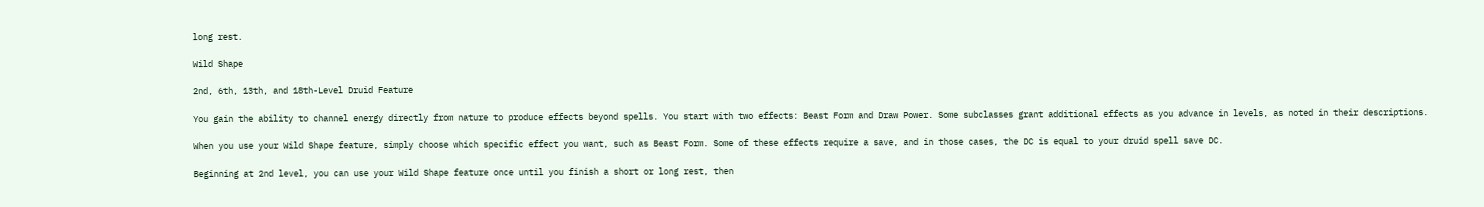long rest.

Wild Shape

2nd, 6th, 13th, and 18th-Level Druid Feature

You gain the ability to channel energy directly from nature to produce effects beyond spells. You start with two effects: Beast Form and Draw Power. Some subclasses grant additional effects as you advance in levels, as noted in their descriptions.

When you use your Wild Shape feature, simply choose which specific effect you want, such as Beast Form. Some of these effects require a save, and in those cases, the DC is equal to your druid spell save DC.

Beginning at 2nd level, you can use your Wild Shape feature once until you finish a short or long rest, then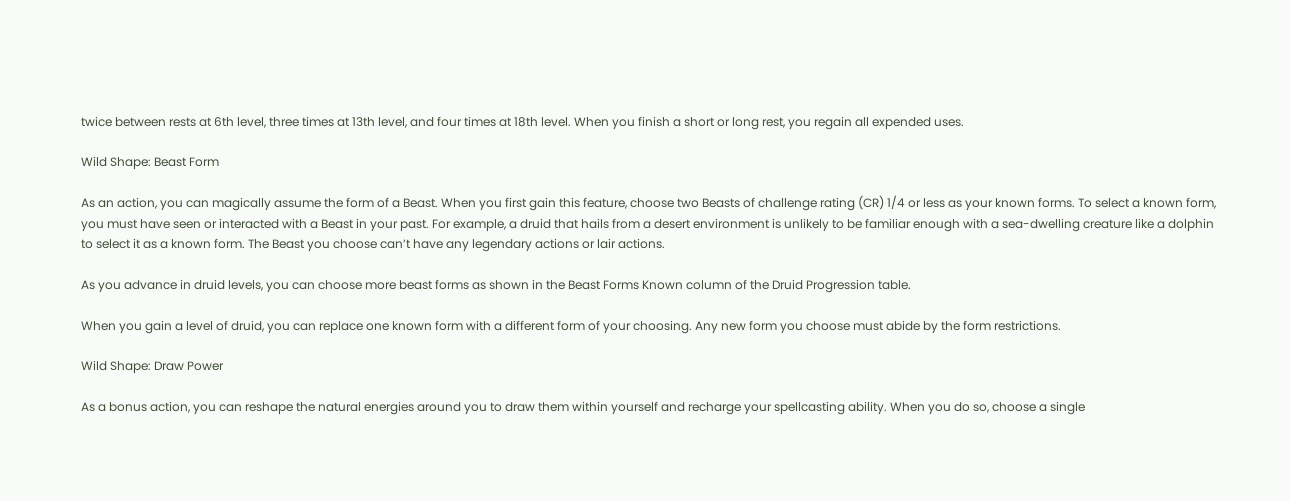twice between rests at 6th level, three times at 13th level, and four times at 18th level. When you finish a short or long rest, you regain all expended uses.

Wild Shape: Beast Form

As an action, you can magically assume the form of a Beast. When you first gain this feature, choose two Beasts of challenge rating (CR) 1/4 or less as your known forms. To select a known form, you must have seen or interacted with a Beast in your past. For example, a druid that hails from a desert environment is unlikely to be familiar enough with a sea-dwelling creature like a dolphin to select it as a known form. The Beast you choose can’t have any legendary actions or lair actions.

As you advance in druid levels, you can choose more beast forms as shown in the Beast Forms Known column of the Druid Progression table.

When you gain a level of druid, you can replace one known form with a different form of your choosing. Any new form you choose must abide by the form restrictions.

Wild Shape: Draw Power

As a bonus action, you can reshape the natural energies around you to draw them within yourself and recharge your spellcasting ability. When you do so, choose a single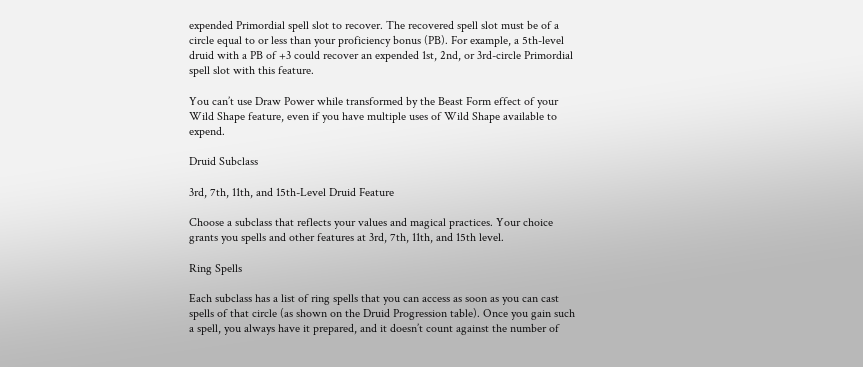expended Primordial spell slot to recover. The recovered spell slot must be of a circle equal to or less than your proficiency bonus (PB). For example, a 5th-level druid with a PB of +3 could recover an expended 1st, 2nd, or 3rd-circle Primordial spell slot with this feature.

You can’t use Draw Power while transformed by the Beast Form effect of your Wild Shape feature, even if you have multiple uses of Wild Shape available to expend.

Druid Subclass

3rd, 7th, 11th, and 15th-Level Druid Feature

Choose a subclass that reflects your values and magical practices. Your choice grants you spells and other features at 3rd, 7th, 11th, and 15th level.

Ring Spells

Each subclass has a list of ring spells that you can access as soon as you can cast spells of that circle (as shown on the Druid Progression table). Once you gain such a spell, you always have it prepared, and it doesn’t count against the number of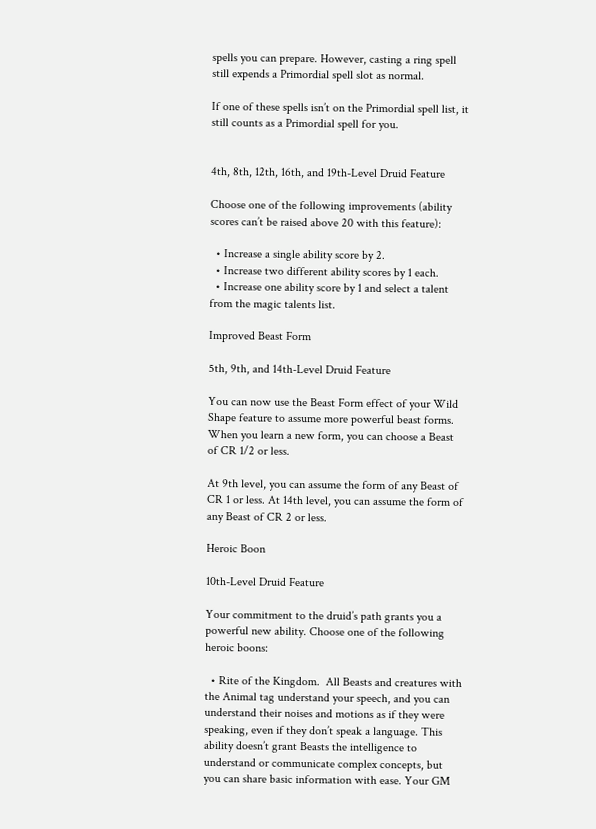spells you can prepare. However, casting a ring spell still expends a Primordial spell slot as normal.

If one of these spells isn’t on the Primordial spell list, it still counts as a Primordial spell for you.


4th, 8th, 12th, 16th, and 19th-Level Druid Feature

Choose one of the following improvements (ability scores can’t be raised above 20 with this feature):

  • Increase a single ability score by 2.
  • Increase two different ability scores by 1 each.
  • Increase one ability score by 1 and select a talent from the magic talents list.

Improved Beast Form

5th, 9th, and 14th-Level Druid Feature

You can now use the Beast Form effect of your Wild Shape feature to assume more powerful beast forms. When you learn a new form, you can choose a Beast of CR 1/2 or less.

At 9th level, you can assume the form of any Beast of CR 1 or less. At 14th level, you can assume the form of any Beast of CR 2 or less.

Heroic Boon

10th-Level Druid Feature

Your commitment to the druid’s path grants you a powerful new ability. Choose one of the following heroic boons:

  • Rite of the Kingdom.  All Beasts and creatures with the Animal tag understand your speech, and you can understand their noises and motions as if they were speaking, even if they don’t speak a language. This ability doesn’t grant Beasts the intelligence to understand or communicate complex concepts, but you can share basic information with ease. Your GM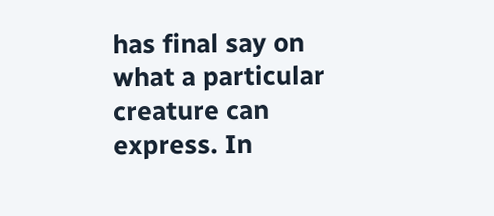has final say on what a particular creature can express. In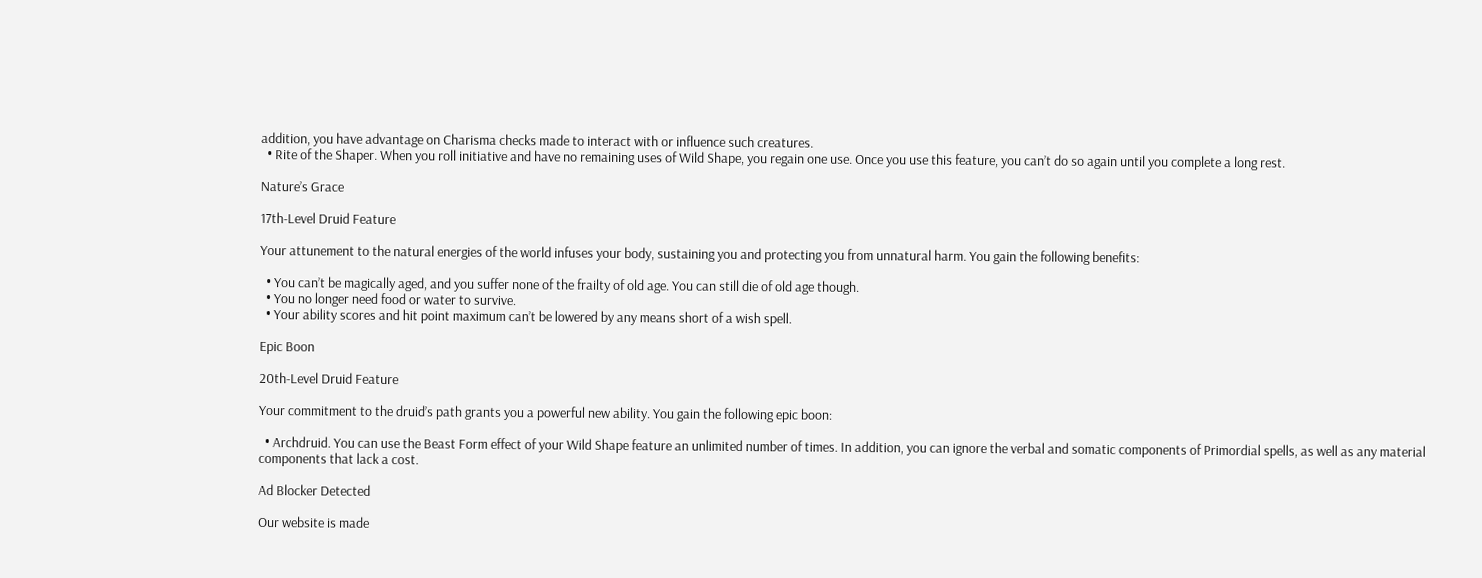addition, you have advantage on Charisma checks made to interact with or influence such creatures.
  • Rite of the Shaper. When you roll initiative and have no remaining uses of Wild Shape, you regain one use. Once you use this feature, you can’t do so again until you complete a long rest.

Nature’s Grace

17th-Level Druid Feature

Your attunement to the natural energies of the world infuses your body, sustaining you and protecting you from unnatural harm. You gain the following benefits:

  • You can’t be magically aged, and you suffer none of the frailty of old age. You can still die of old age though.
  • You no longer need food or water to survive.
  • Your ability scores and hit point maximum can’t be lowered by any means short of a wish spell.

Epic Boon

20th-Level Druid Feature

Your commitment to the druid’s path grants you a powerful new ability. You gain the following epic boon:

  • Archdruid. You can use the Beast Form effect of your Wild Shape feature an unlimited number of times. In addition, you can ignore the verbal and somatic components of Primordial spells, as well as any material components that lack a cost.

Ad Blocker Detected

Our website is made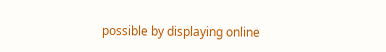possible by displaying online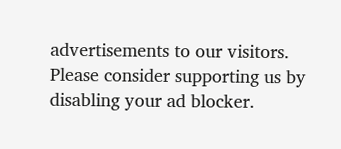advertisements to our visitors. Please consider supporting us by disabling your ad blocker.